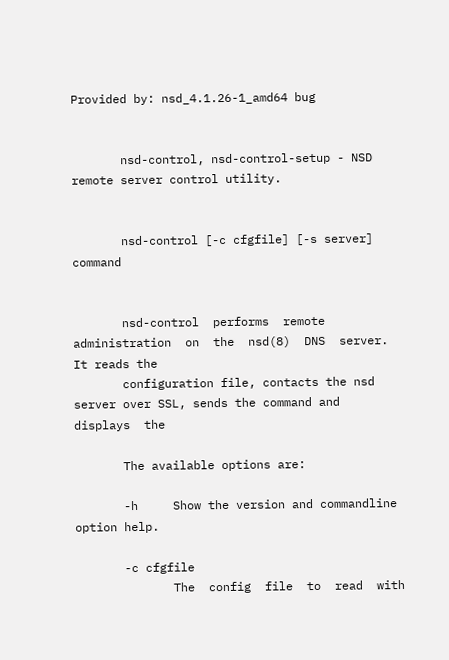Provided by: nsd_4.1.26-1_amd64 bug


       nsd-control, nsd-control-setup - NSD remote server control utility.


       nsd-control [-c cfgfile] [-s server] command


       nsd-control  performs  remote  administration  on  the  nsd(8)  DNS  server.  It reads the
       configuration file, contacts the nsd server over SSL, sends the command and  displays  the

       The available options are:

       -h     Show the version and commandline option help.

       -c cfgfile
              The  config  file  to  read  with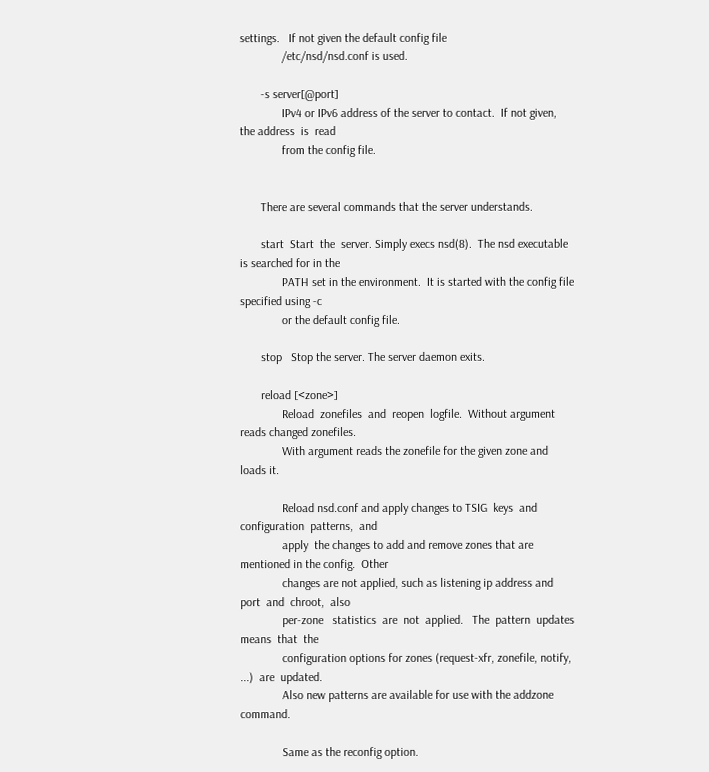settings.   If not given the default config file
              /etc/nsd/nsd.conf is used.

       -s server[@port]
              IPv4 or IPv6 address of the server to contact.  If not given, the address  is  read
              from the config file.


       There are several commands that the server understands.

       start  Start  the  server. Simply execs nsd(8).  The nsd executable is searched for in the
              PATH set in the environment.  It is started with the config file specified using -c
              or the default config file.

       stop   Stop the server. The server daemon exits.

       reload [<zone>]
              Reload  zonefiles  and  reopen  logfile.  Without argument reads changed zonefiles.
              With argument reads the zonefile for the given zone and loads it.

              Reload nsd.conf and apply changes to TSIG  keys  and  configuration  patterns,  and
              apply  the changes to add and remove zones that are mentioned in the config.  Other
              changes are not applied, such as listening ip address and  port  and  chroot,  also
              per-zone   statistics  are  not  applied.   The  pattern  updates  means  that  the
              configuration options for zones (request-xfr, zonefile, notify, ...)  are  updated.
              Also new patterns are available for use with the addzone command.

              Same as the reconfig option.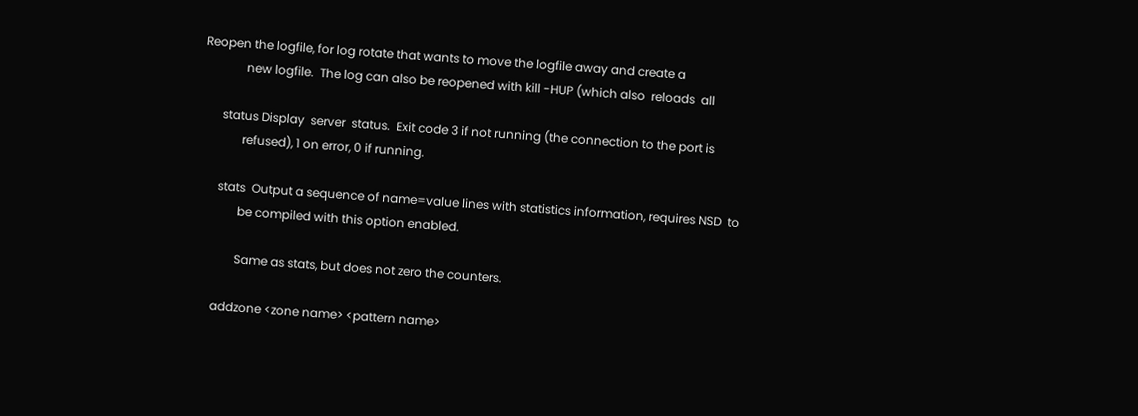Reopen the logfile, for log rotate that wants to move the logfile away and create a
              new logfile.  The log can also be reopened with kill -HUP (which also  reloads  all

       status Display  server  status.  Exit code 3 if not running (the connection to the port is
              refused), 1 on error, 0 if running.

       stats  Output a sequence of name=value lines with statistics information, requires NSD  to
              be compiled with this option enabled.

              Same as stats, but does not zero the counters.

       addzone <zone name> <pattern name>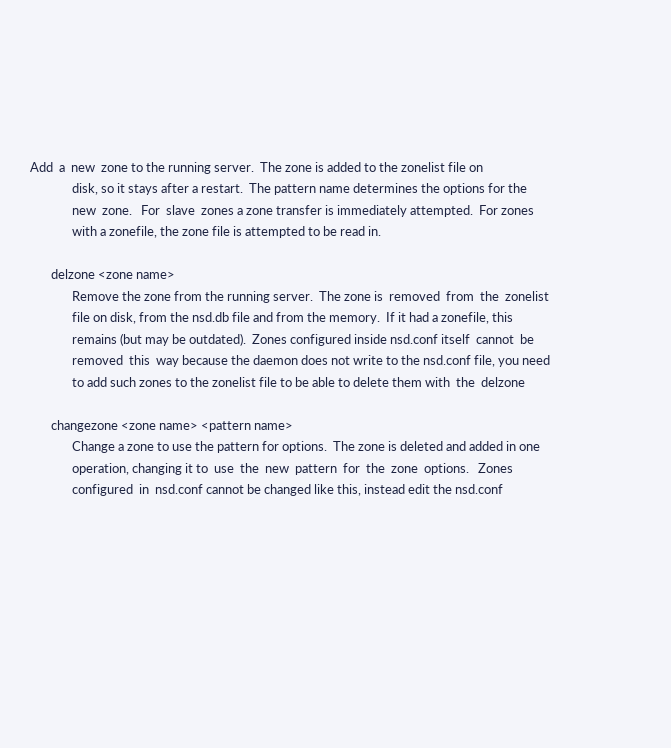Add  a  new  zone to the running server.  The zone is added to the zonelist file on
              disk, so it stays after a restart.  The pattern name determines the options for the
              new  zone.   For  slave  zones a zone transfer is immediately attempted.  For zones
              with a zonefile, the zone file is attempted to be read in.

       delzone <zone name>
              Remove the zone from the running server.  The zone is  removed  from  the  zonelist
              file on disk, from the nsd.db file and from the memory.  If it had a zonefile, this
              remains (but may be outdated).  Zones configured inside nsd.conf itself  cannot  be
              removed  this  way because the daemon does not write to the nsd.conf file, you need
              to add such zones to the zonelist file to be able to delete them with  the  delzone

       changezone <zone name> <pattern name>
              Change a zone to use the pattern for options.  The zone is deleted and added in one
              operation, changing it to  use  the  new  pattern  for  the  zone  options.   Zones
              configured  in  nsd.conf cannot be changed like this, instead edit the nsd.conf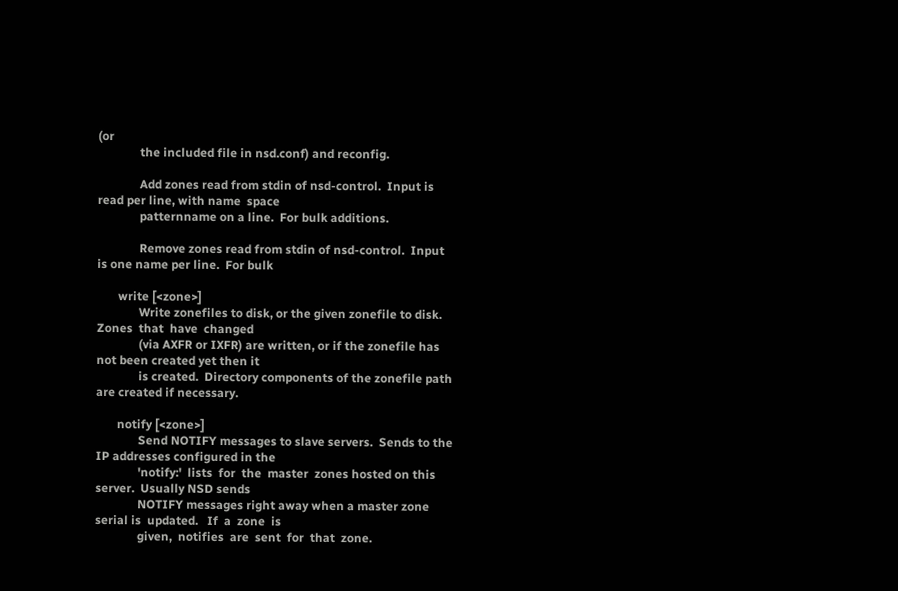(or
              the included file in nsd.conf) and reconfig.

              Add zones read from stdin of nsd-control.  Input is read per line, with name  space
              patternname on a line.  For bulk additions.

              Remove zones read from stdin of nsd-control.  Input is one name per line.  For bulk

       write [<zone>]
              Write zonefiles to disk, or the given zonefile to disk.  Zones  that  have  changed
              (via AXFR or IXFR) are written, or if the zonefile has not been created yet then it
              is created.  Directory components of the zonefile path are created if necessary.

       notify [<zone>]
              Send NOTIFY messages to slave servers.  Sends to the IP addresses configured in the
              'notify:'  lists  for  the  master  zones hosted on this server.  Usually NSD sends
              NOTIFY messages right away when a master zone serial is  updated.   If  a  zone  is
              given,  notifies  are  sent  for  that  zone.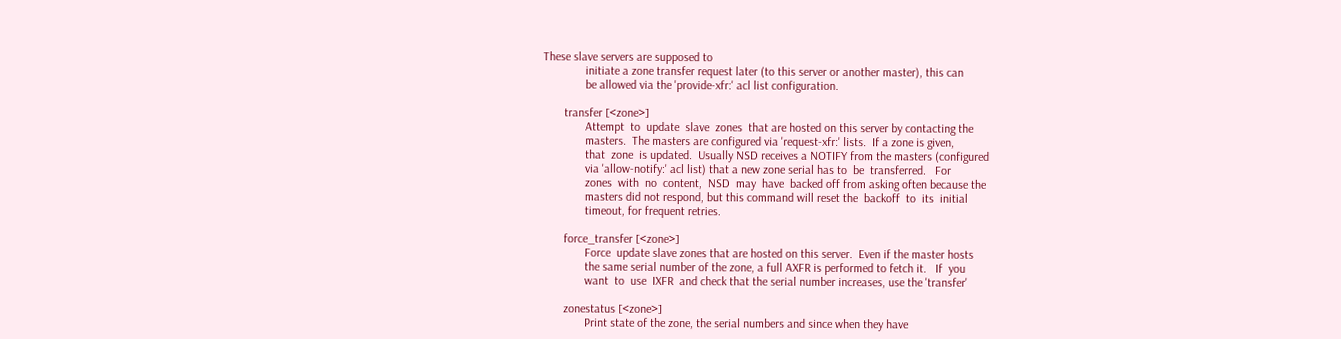These slave servers are supposed to
              initiate a zone transfer request later (to this server or another master), this can
              be allowed via the 'provide-xfr:' acl list configuration.

       transfer [<zone>]
              Attempt  to  update  slave  zones  that are hosted on this server by contacting the
              masters.  The masters are configured via 'request-xfr:' lists.  If a zone is given,
              that  zone  is updated.  Usually NSD receives a NOTIFY from the masters (configured
              via 'allow-notify:' acl list) that a new zone serial has to  be  transferred.   For
              zones  with  no  content,  NSD  may  have  backed off from asking often because the
              masters did not respond, but this command will reset the  backoff  to  its  initial
              timeout, for frequent retries.

       force_transfer [<zone>]
              Force  update slave zones that are hosted on this server.  Even if the master hosts
              the same serial number of the zone, a full AXFR is performed to fetch it.   If  you
              want  to  use  IXFR  and check that the serial number increases, use the 'transfer'

       zonestatus [<zone>]
              Print state of the zone, the serial numbers and since when they have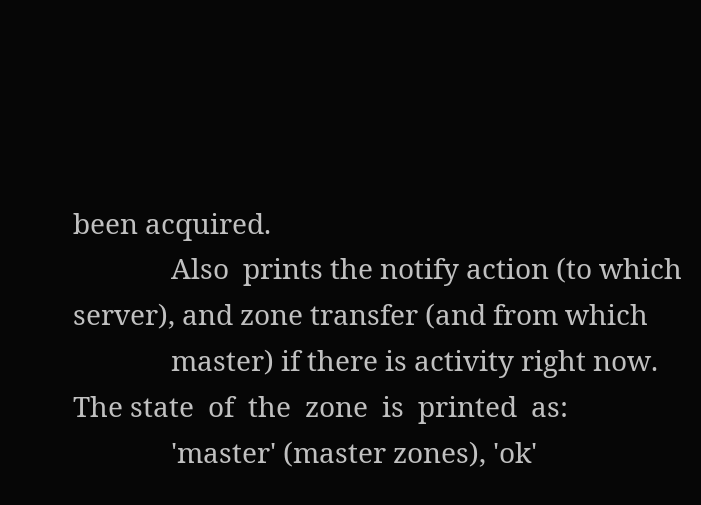been acquired.
              Also  prints the notify action (to which server), and zone transfer (and from which
              master) if there is activity right now.  The state  of  the  zone  is  printed  as:
              'master' (master zones), 'ok'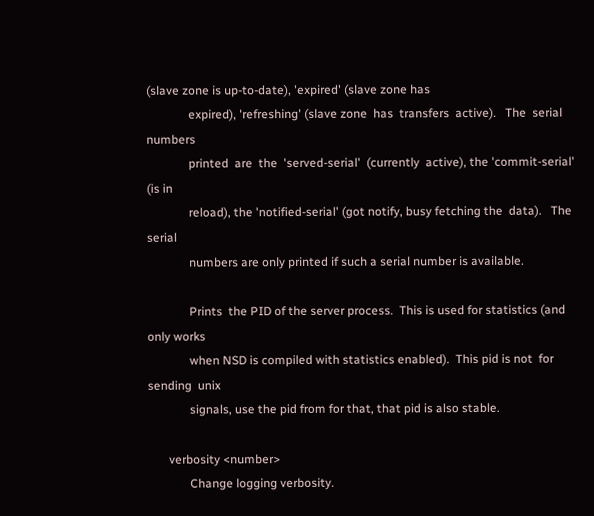(slave zone is up-to-date), 'expired' (slave zone has
              expired), 'refreshing' (slave zone  has  transfers  active).   The  serial  numbers
              printed  are  the  'served-serial'  (currently  active), the 'commit-serial' (is in
              reload), the 'notified-serial' (got notify, busy fetching the  data).   The  serial
              numbers are only printed if such a serial number is available.

              Prints  the PID of the server process.  This is used for statistics (and only works
              when NSD is compiled with statistics enabled).  This pid is not  for  sending  unix
              signals, use the pid from for that, that pid is also stable.

       verbosity <number>
              Change logging verbosity.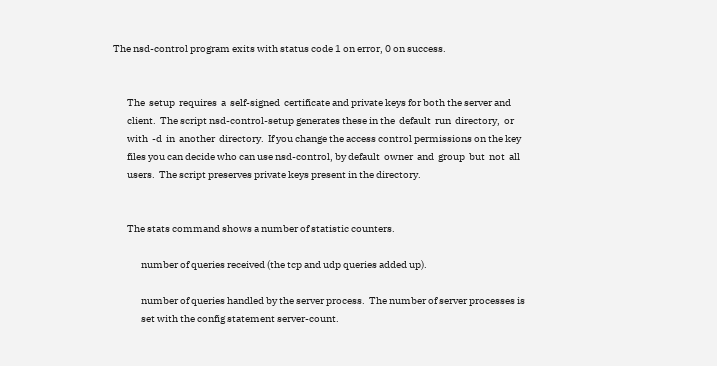The nsd-control program exits with status code 1 on error, 0 on success.


       The  setup  requires  a  self-signed  certificate and private keys for both the server and
       client.  The script nsd-control-setup generates these in the  default  run  directory,  or
       with  -d  in  another  directory.  If you change the access control permissions on the key
       files you can decide who can use nsd-control, by default  owner  and  group  but  not  all
       users.  The script preserves private keys present in the directory.


       The stats command shows a number of statistic counters.

              number of queries received (the tcp and udp queries added up).

              number of queries handled by the server process.  The number of server processes is
              set with the config statement server-count.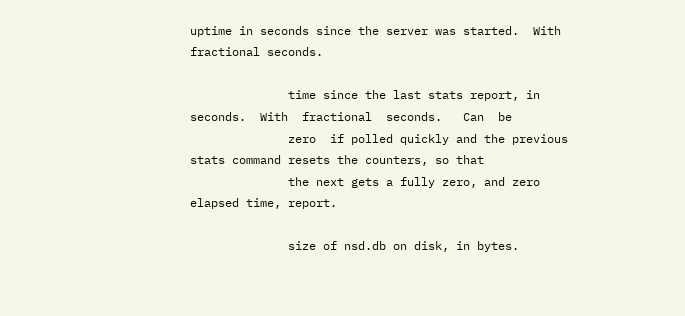uptime in seconds since the server was started.  With fractional seconds.

              time since the last stats report, in seconds.  With  fractional  seconds.   Can  be
              zero  if polled quickly and the previous stats command resets the counters, so that
              the next gets a fully zero, and zero elapsed time, report.

              size of nsd.db on disk, in bytes.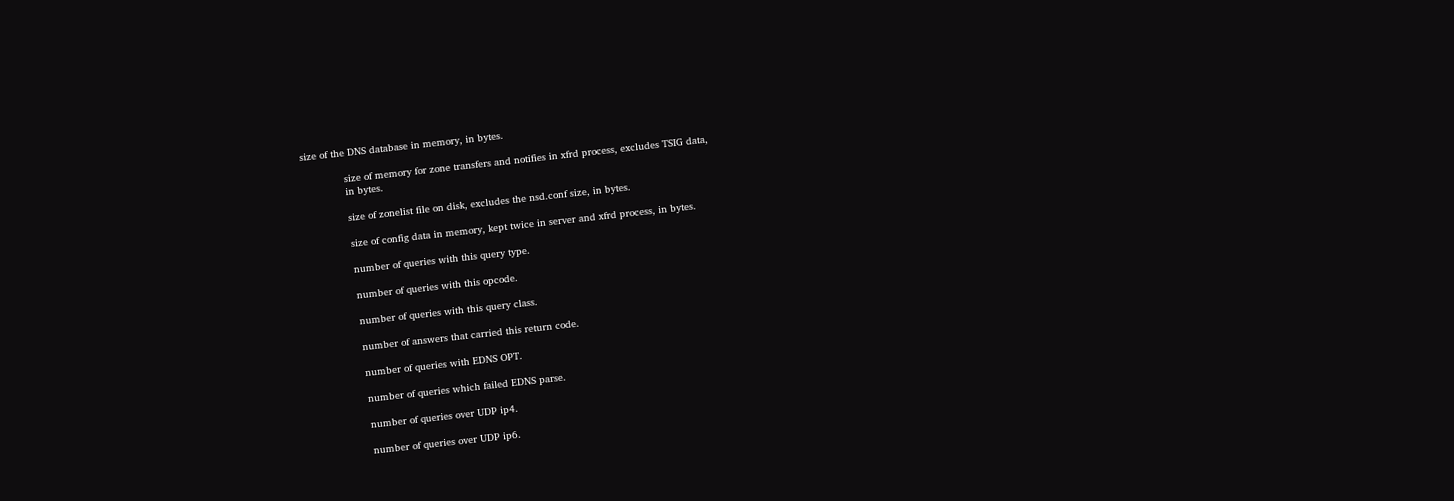size of the DNS database in memory, in bytes.

              size of memory for zone transfers and notifies in xfrd process, excludes TSIG data,
              in bytes.

              size of zonelist file on disk, excludes the nsd.conf size, in bytes.

              size of config data in memory, kept twice in server and xfrd process, in bytes.

              number of queries with this query type.

              number of queries with this opcode.

              number of queries with this query class.

              number of answers that carried this return code.

              number of queries with EDNS OPT.

              number of queries which failed EDNS parse.

              number of queries over UDP ip4.

              number of queries over UDP ip6.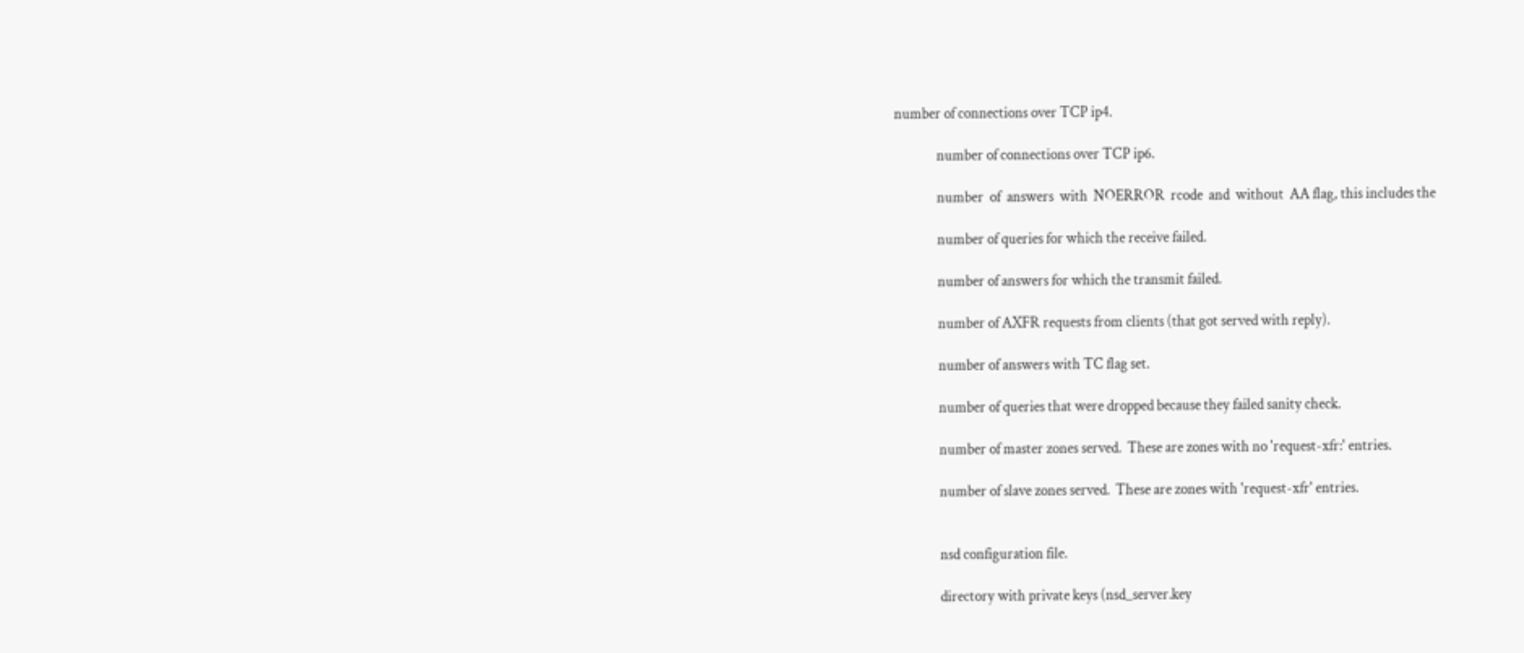number of connections over TCP ip4.

              number of connections over TCP ip6.

              number  of  answers  with  NOERROR  rcode  and  without  AA flag, this includes the

              number of queries for which the receive failed.

              number of answers for which the transmit failed.

              number of AXFR requests from clients (that got served with reply).

              number of answers with TC flag set.

              number of queries that were dropped because they failed sanity check.

              number of master zones served.  These are zones with no 'request-xfr:' entries.

              number of slave zones served.  These are zones with 'request-xfr' entries.


              nsd configuration file.

              directory with private keys (nsd_server.key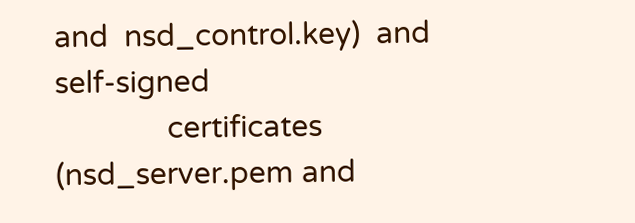and  nsd_control.key)  and  self-signed
              certificates (nsd_server.pem and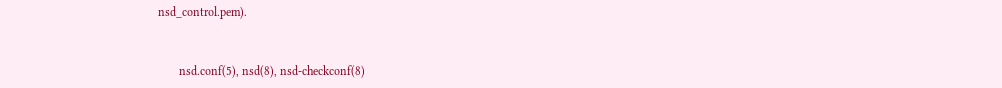nsd_control.pem).


       nsd.conf(5), nsd(8), nsd-checkconf(8)